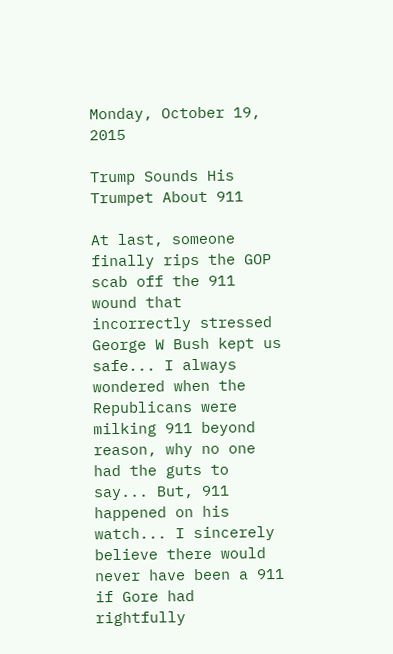Monday, October 19, 2015

Trump Sounds His Trumpet About 911

At last, someone finally rips the GOP scab off the 911 wound that incorrectly stressed George W Bush kept us safe... I always wondered when the Republicans were milking 911 beyond reason, why no one had the guts to say... But, 911 happened on his watch... I sincerely believe there would never have been a 911 if Gore had rightfully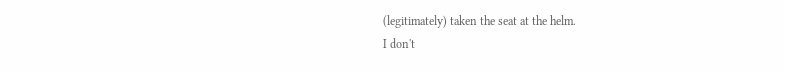(legitimately) taken the seat at the helm.
I don't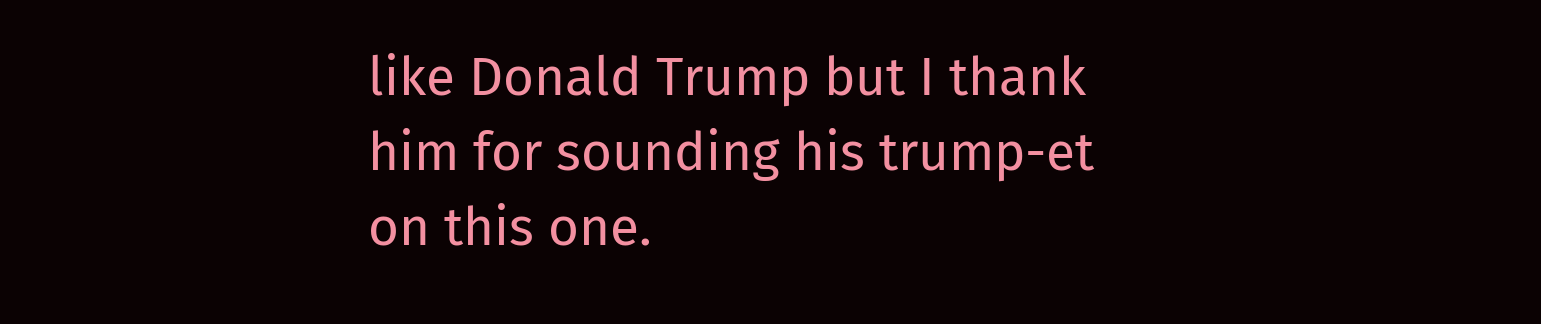like Donald Trump but I thank him for sounding his trump-et on this one.